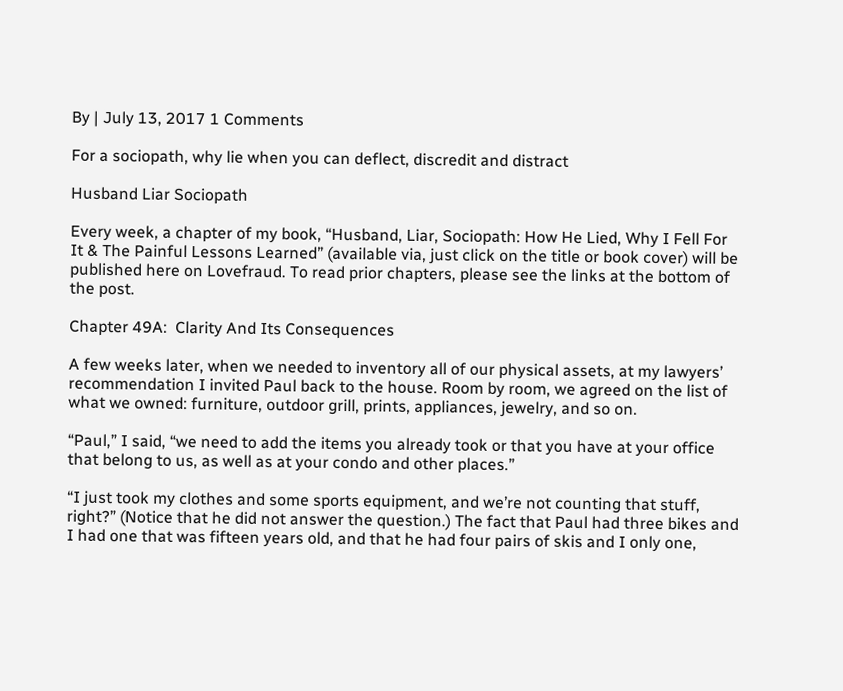By | July 13, 2017 1 Comments

For a sociopath, why lie when you can deflect, discredit and distract

Husband Liar Sociopath

Every week, a chapter of my book, “Husband, Liar, Sociopath: How He Lied, Why I Fell For It & The Painful Lessons Learned” (available via, just click on the title or book cover) will be published here on Lovefraud. To read prior chapters, please see the links at the bottom of the post.

Chapter 49A:  Clarity And Its Consequences

A few weeks later, when we needed to inventory all of our physical assets, at my lawyers’ recommendation I invited Paul back to the house. Room by room, we agreed on the list of what we owned: furniture, outdoor grill, prints, appliances, jewelry, and so on.

“Paul,” I said, “we need to add the items you already took or that you have at your office that belong to us, as well as at your condo and other places.”

“I just took my clothes and some sports equipment, and we’re not counting that stuff, right?” (Notice that he did not answer the question.) The fact that Paul had three bikes and I had one that was fifteen years old, and that he had four pairs of skis and I only one,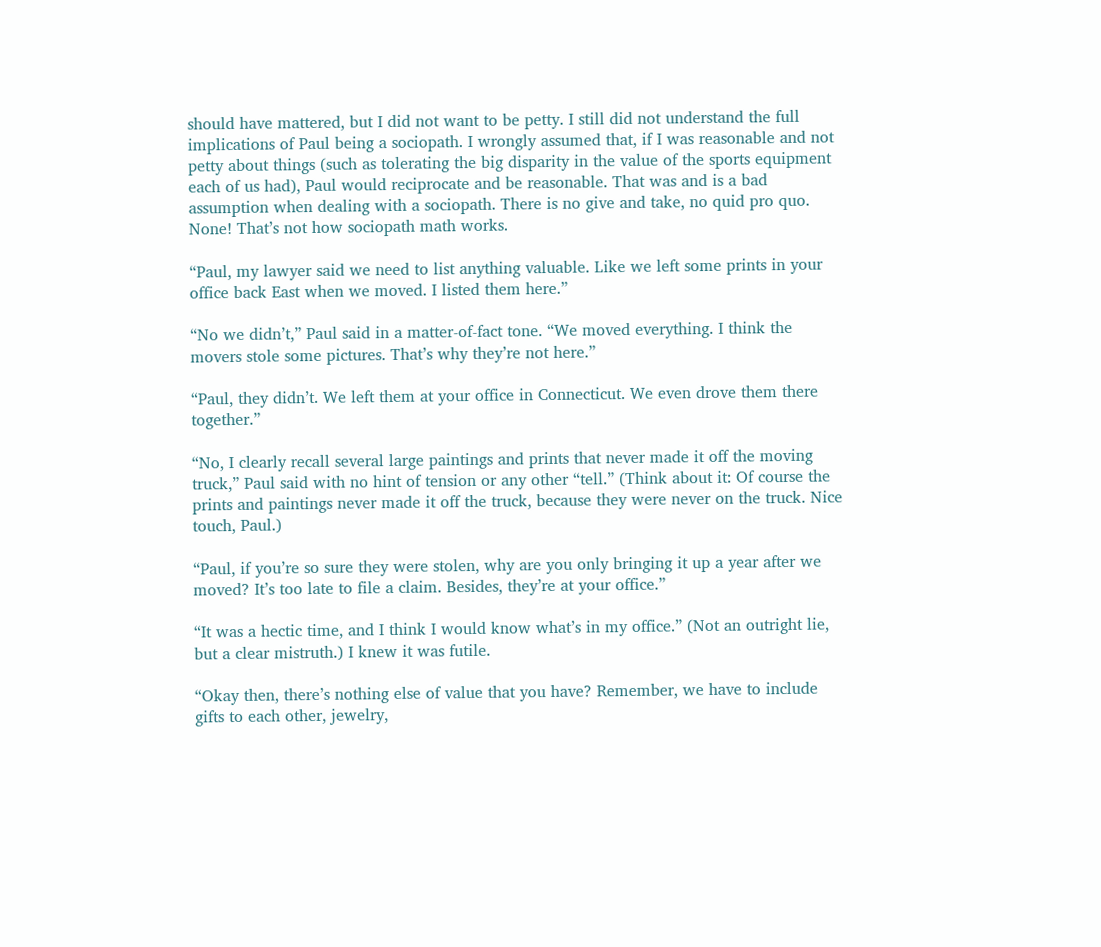should have mattered, but I did not want to be petty. I still did not understand the full implications of Paul being a sociopath. I wrongly assumed that, if I was reasonable and not petty about things (such as tolerating the big disparity in the value of the sports equipment each of us had), Paul would reciprocate and be reasonable. That was and is a bad assumption when dealing with a sociopath. There is no give and take, no quid pro quo. None! That’s not how sociopath math works.

“Paul, my lawyer said we need to list anything valuable. Like we left some prints in your office back East when we moved. I listed them here.”

“No we didn’t,” Paul said in a matter-of-fact tone. “We moved everything. I think the movers stole some pictures. That’s why they’re not here.”

“Paul, they didn’t. We left them at your office in Connecticut. We even drove them there together.”

“No, I clearly recall several large paintings and prints that never made it off the moving truck,” Paul said with no hint of tension or any other “tell.” (Think about it: Of course the prints and paintings never made it off the truck, because they were never on the truck. Nice touch, Paul.)

“Paul, if you’re so sure they were stolen, why are you only bringing it up a year after we moved? It’s too late to file a claim. Besides, they’re at your office.”

“It was a hectic time, and I think I would know what’s in my office.” (Not an outright lie, but a clear mistruth.) I knew it was futile.

“Okay then, there’s nothing else of value that you have? Remember, we have to include gifts to each other, jewelry,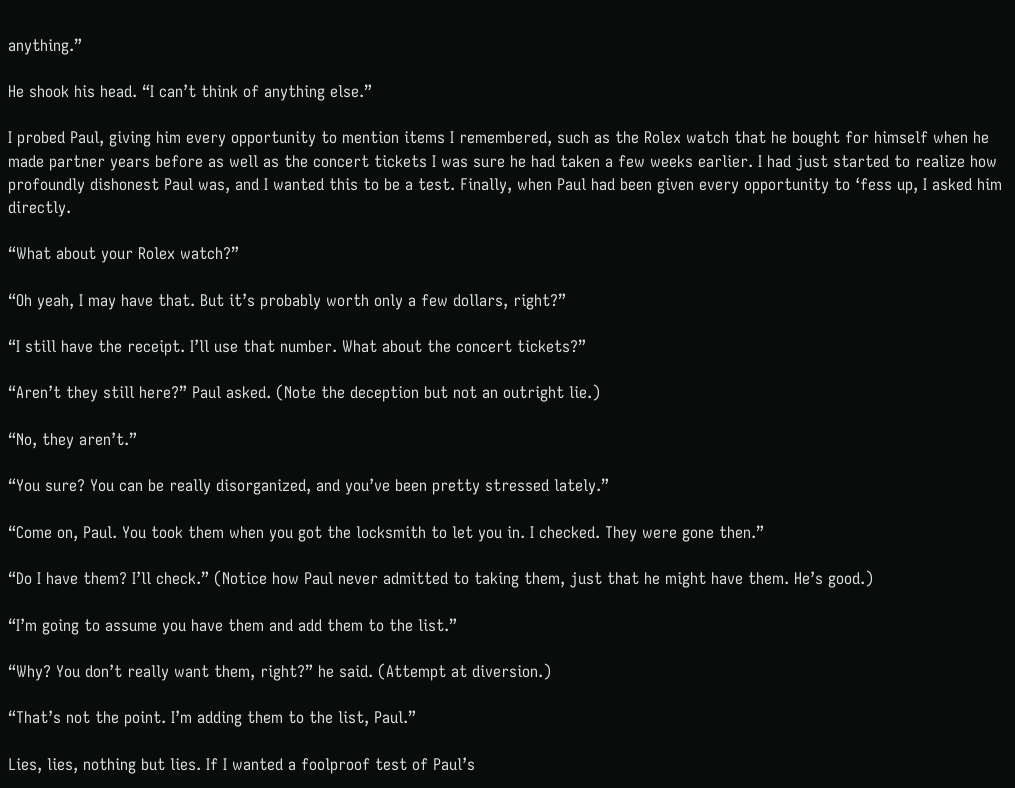anything.”

He shook his head. “I can’t think of anything else.”

I probed Paul, giving him every opportunity to mention items I remembered, such as the Rolex watch that he bought for himself when he made partner years before as well as the concert tickets I was sure he had taken a few weeks earlier. I had just started to realize how profoundly dishonest Paul was, and I wanted this to be a test. Finally, when Paul had been given every opportunity to ‘fess up, I asked him directly.

“What about your Rolex watch?”

“Oh yeah, I may have that. But it’s probably worth only a few dollars, right?”

“I still have the receipt. I’ll use that number. What about the concert tickets?”

“Aren’t they still here?” Paul asked. (Note the deception but not an outright lie.)

“No, they aren’t.”

“You sure? You can be really disorganized, and you’ve been pretty stressed lately.”

“Come on, Paul. You took them when you got the locksmith to let you in. I checked. They were gone then.”

“Do I have them? I’ll check.” (Notice how Paul never admitted to taking them, just that he might have them. He’s good.)

“I’m going to assume you have them and add them to the list.”

“Why? You don’t really want them, right?” he said. (Attempt at diversion.)

“That’s not the point. I’m adding them to the list, Paul.”

Lies, lies, nothing but lies. If I wanted a foolproof test of Paul’s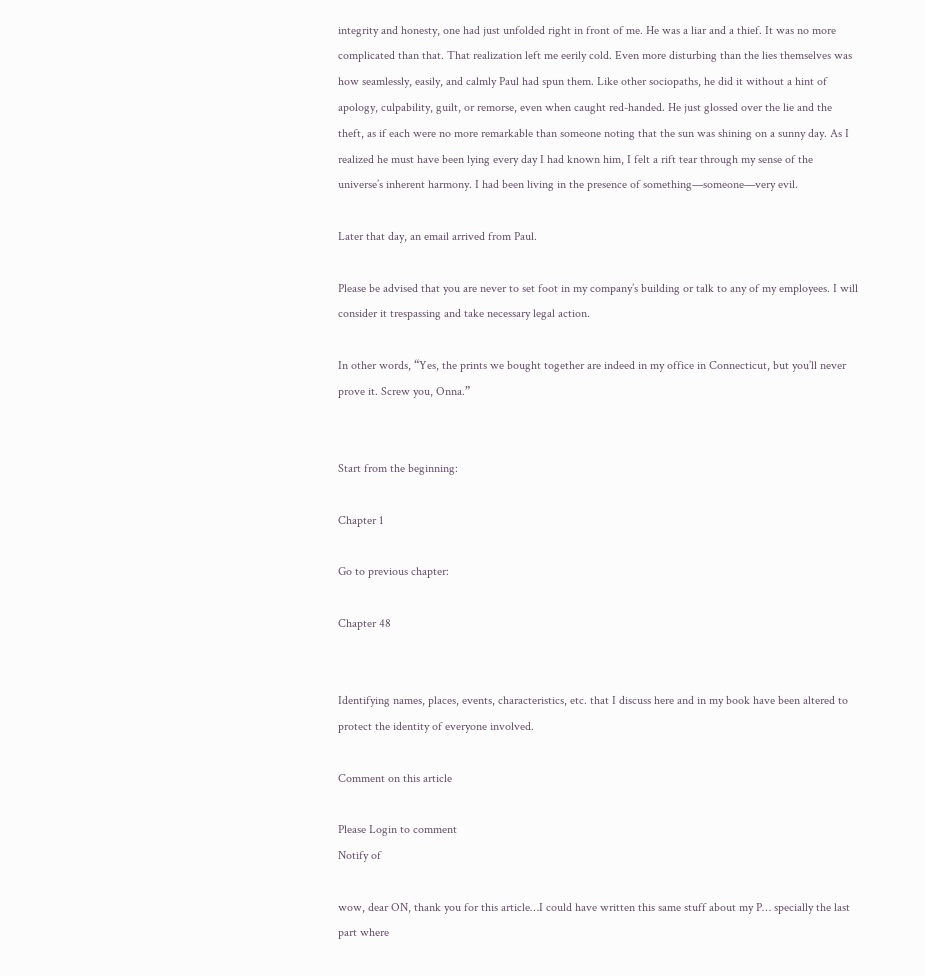integrity and honesty, one had just unfolded right in front of me. He was a liar and a thief. It was no more complicated than that. That realization left me eerily cold. Even more disturbing than the lies themselves was how seamlessly, easily, and calmly Paul had spun them. Like other sociopaths, he did it without a hint of apology, culpability, guilt, or remorse, even when caught red-handed. He just glossed over the lie and the theft, as if each were no more remarkable than someone noting that the sun was shining on a sunny day. As I realized he must have been lying every day I had known him, I felt a rift tear through my sense of the universe’s inherent harmony. I had been living in the presence of something—someone—very evil.

Later that day, an email arrived from Paul.

Please be advised that you are never to set foot in my company’s building or talk to any of my employees. I will consider it trespassing and take necessary legal action.

In other words, “Yes, the prints we bought together are indeed in my office in Connecticut, but you’ll never prove it. Screw you, Onna.”


Start from the beginning:

Chapter 1

Go to previous chapter:

Chapter 48


Identifying names, places, events, characteristics, etc. that I discuss here and in my book have been altered to protect the identity of everyone involved.

Comment on this article

Please Login to comment
Notify of

wow, dear ON, thank you for this article…I could have written this same stuff about my P… specially the last part where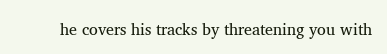he covers his tracks by threatening you with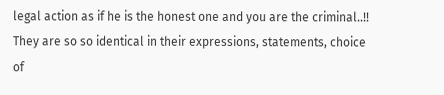legal action as if he is the honest one and you are the criminal..!! They are so so identical in their expressions, statements, choice of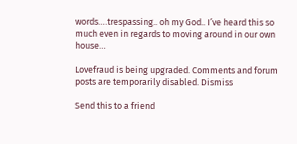words….trespassing.. oh my God.. I’ve heard this so much even in regards to moving around in our own house…

Lovefraud is being upgraded. Comments and forum posts are temporarily disabled. Dismiss

Send this to a friend